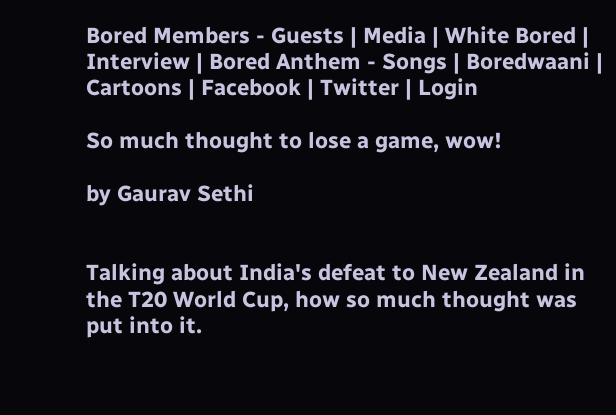Bored Members - Guests | Media | White Bored | Interview | Bored Anthem - Songs | Boredwaani | Cartoons | Facebook | Twitter | Login

So much thought to lose a game, wow!

by Gaurav Sethi


Talking about India's defeat to New Zealand in the T20 World Cup, how so much thought was put into it.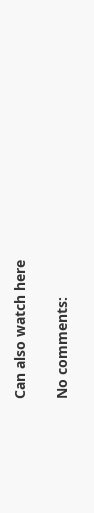Can also watch here

No comments: